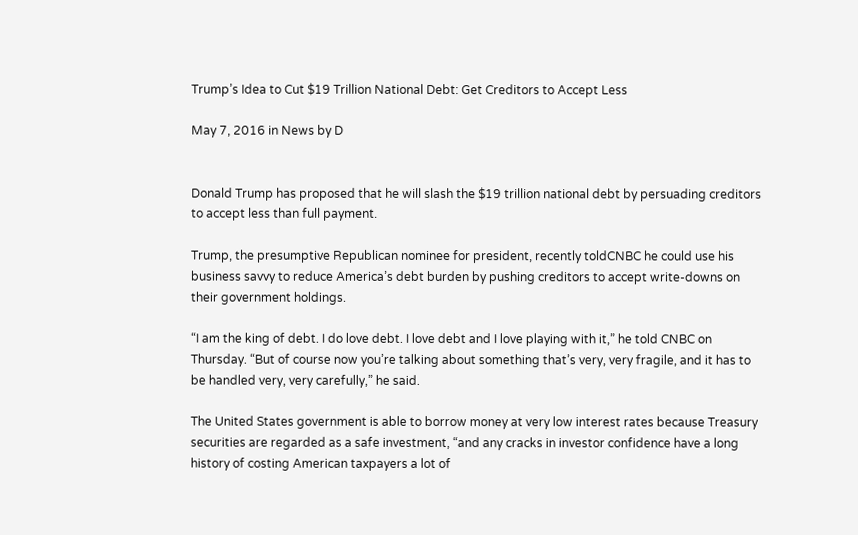Trump’s Idea to Cut $19 Trillion National Debt: Get Creditors to Accept Less

May 7, 2016 in News by D


Donald Trump has proposed that he will slash the $19 trillion national debt by persuading creditors to accept less than full payment.

Trump, the presumptive Republican nominee for president, recently toldCNBC he could use his business savvy to reduce America’s debt burden by pushing creditors to accept write-downs on their government holdings.

“I am the king of debt. I do love debt. I love debt and I love playing with it,” he told CNBC on Thursday. “But of course now you’re talking about something that’s very, very fragile, and it has to be handled very, very carefully,” he said.

The United States government is able to borrow money at very low interest rates because Treasury securities are regarded as a safe investment, “and any cracks in investor confidence have a long history of costing American taxpayers a lot of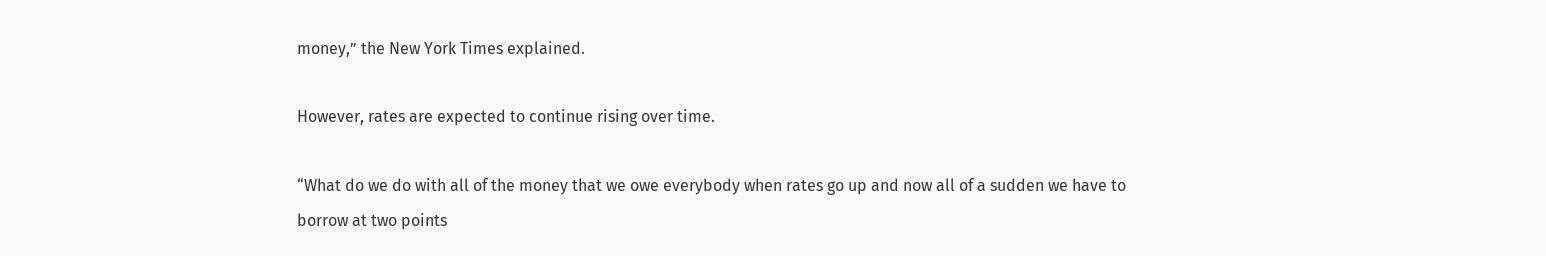money,” the New York Times explained.

However, rates are expected to continue rising over time.

“What do we do with all of the money that we owe everybody when rates go up and now all of a sudden we have to borrow at two points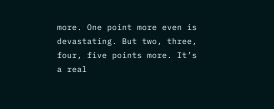more. One point more even is devastating. But two, three, four, five points more. It’s a real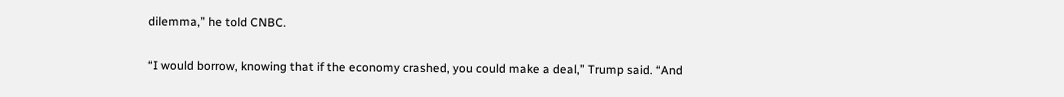dilemma,” he told CNBC.

“I would borrow, knowing that if the economy crashed, you could make a deal,” Trump said. “And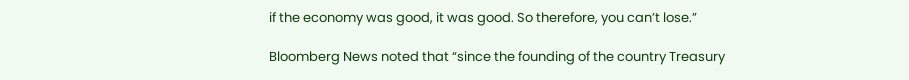if the economy was good, it was good. So therefore, you can’t lose.”

Bloomberg News noted that “since the founding of the country Treasury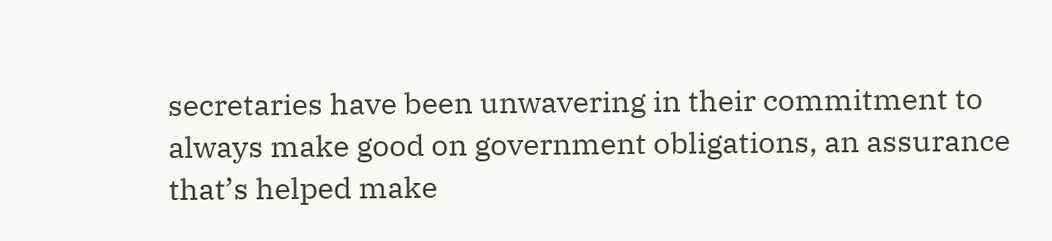secretaries have been unwavering in their commitment to always make good on government obligations, an assurance that’s helped make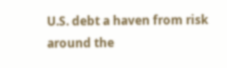U.S. debt a haven from risk around the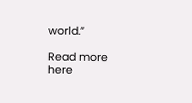world.”

Read more here